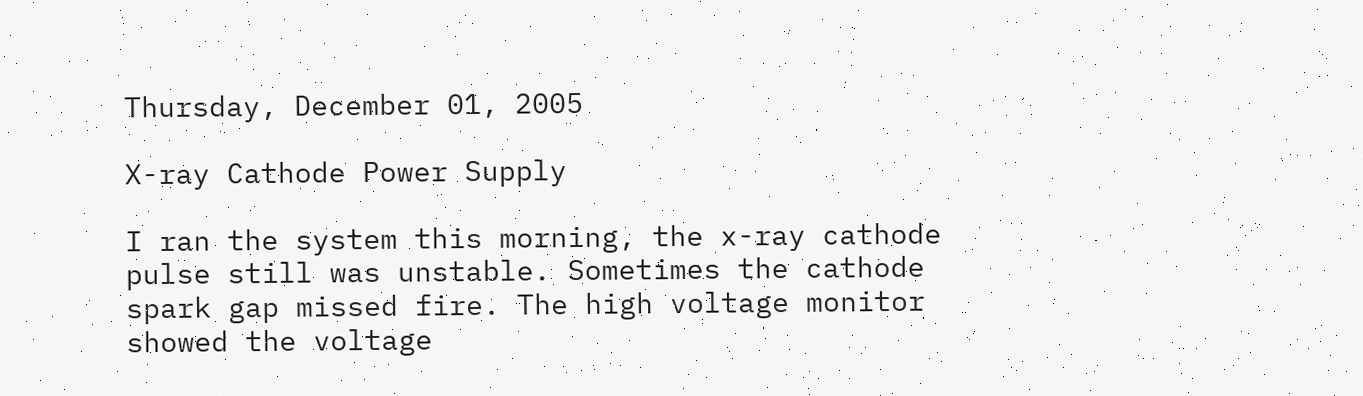Thursday, December 01, 2005

X-ray Cathode Power Supply

I ran the system this morning, the x-ray cathode pulse still was unstable. Sometimes the cathode spark gap missed fire. The high voltage monitor showed the voltage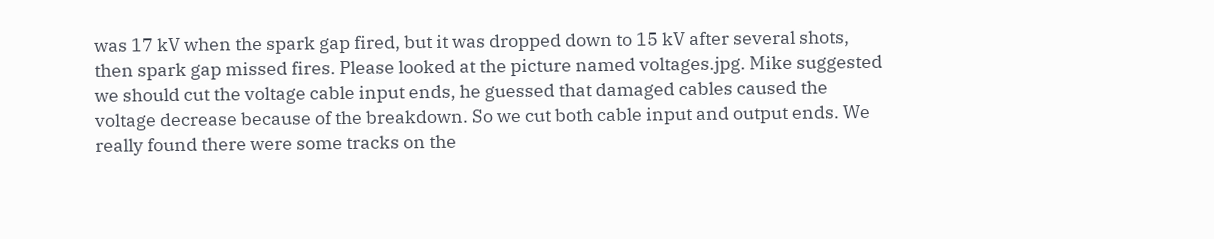was 17 kV when the spark gap fired, but it was dropped down to 15 kV after several shots, then spark gap missed fires. Please looked at the picture named voltages.jpg. Mike suggested we should cut the voltage cable input ends, he guessed that damaged cables caused the voltage decrease because of the breakdown. So we cut both cable input and output ends. We really found there were some tracks on the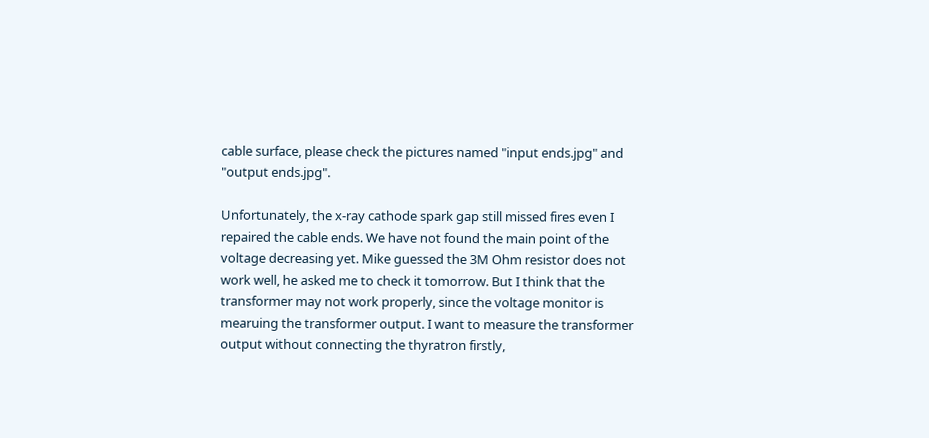cable surface, please check the pictures named "input ends.jpg" and "output ends.jpg".

Unfortunately, the x-ray cathode spark gap still missed fires even I repaired the cable ends. We have not found the main point of the voltage decreasing yet. Mike guessed the 3M Ohm resistor does not work well, he asked me to check it tomorrow. But I think that the transformer may not work properly, since the voltage monitor is mearuing the transformer output. I want to measure the transformer output without connecting the thyratron firstly,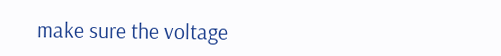make sure the voltage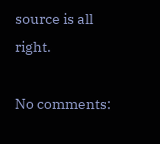source is all right.

No comments: